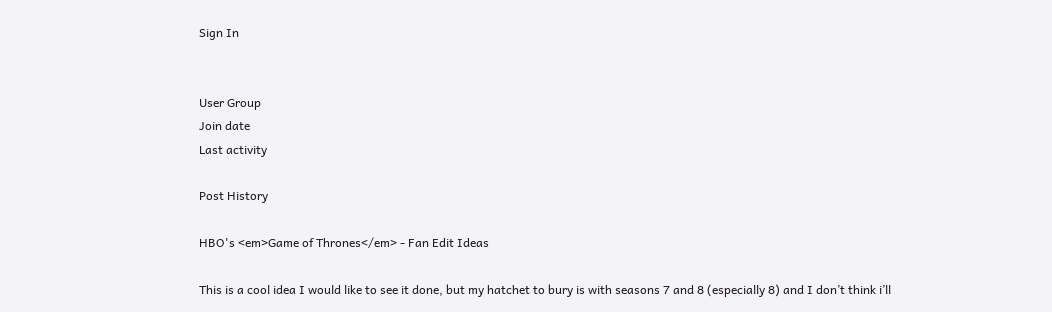Sign In


User Group
Join date
Last activity

Post History

HBO's <em>Game of Thrones</em> - Fan Edit Ideas

This is a cool idea I would like to see it done, but my hatchet to bury is with seasons 7 and 8 (especially 8) and I don’t think i’ll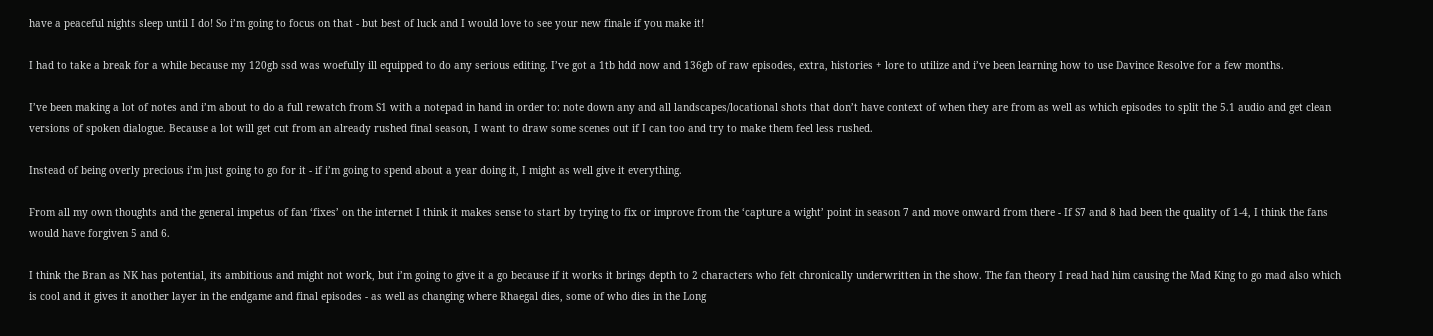have a peaceful nights sleep until I do! So i’m going to focus on that - but best of luck and I would love to see your new finale if you make it!

I had to take a break for a while because my 120gb ssd was woefully ill equipped to do any serious editing. I’ve got a 1tb hdd now and 136gb of raw episodes, extra, histories + lore to utilize and i’ve been learning how to use Davince Resolve for a few months.

I’ve been making a lot of notes and i’m about to do a full rewatch from S1 with a notepad in hand in order to: note down any and all landscapes/locational shots that don’t have context of when they are from as well as which episodes to split the 5.1 audio and get clean versions of spoken dialogue. Because a lot will get cut from an already rushed final season, I want to draw some scenes out if I can too and try to make them feel less rushed.

Instead of being overly precious i’m just going to go for it - if i’m going to spend about a year doing it, I might as well give it everything.

From all my own thoughts and the general impetus of fan ‘fixes’ on the internet I think it makes sense to start by trying to fix or improve from the ‘capture a wight’ point in season 7 and move onward from there - If S7 and 8 had been the quality of 1-4, I think the fans would have forgiven 5 and 6.

I think the Bran as NK has potential, its ambitious and might not work, but i’m going to give it a go because if it works it brings depth to 2 characters who felt chronically underwritten in the show. The fan theory I read had him causing the Mad King to go mad also which is cool and it gives it another layer in the endgame and final episodes - as well as changing where Rhaegal dies, some of who dies in the Long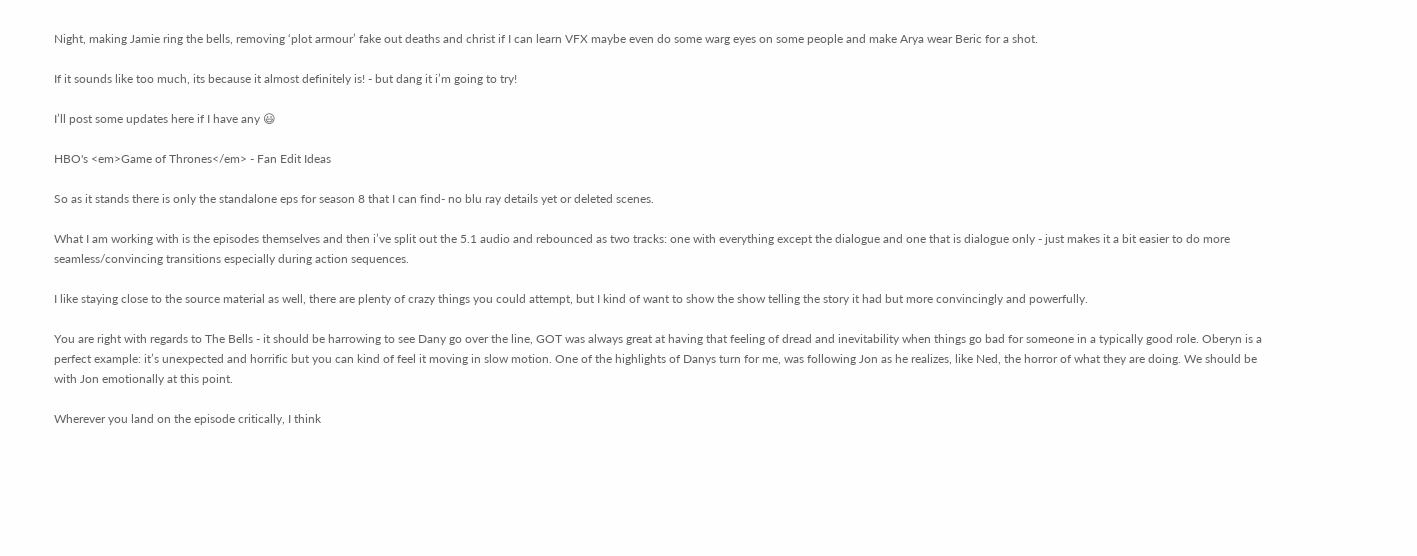Night, making Jamie ring the bells, removing ‘plot armour’ fake out deaths and christ if I can learn VFX maybe even do some warg eyes on some people and make Arya wear Beric for a shot.

If it sounds like too much, its because it almost definitely is! - but dang it i’m going to try!

I’ll post some updates here if I have any 😃

HBO's <em>Game of Thrones</em> - Fan Edit Ideas

So as it stands there is only the standalone eps for season 8 that I can find- no blu ray details yet or deleted scenes.

What I am working with is the episodes themselves and then i’ve split out the 5.1 audio and rebounced as two tracks: one with everything except the dialogue and one that is dialogue only - just makes it a bit easier to do more seamless/convincing transitions especially during action sequences.

I like staying close to the source material as well, there are plenty of crazy things you could attempt, but I kind of want to show the show telling the story it had but more convincingly and powerfully.

You are right with regards to The Bells - it should be harrowing to see Dany go over the line, GOT was always great at having that feeling of dread and inevitability when things go bad for someone in a typically good role. Oberyn is a perfect example: it’s unexpected and horrific but you can kind of feel it moving in slow motion. One of the highlights of Danys turn for me, was following Jon as he realizes, like Ned, the horror of what they are doing. We should be with Jon emotionally at this point.

Wherever you land on the episode critically, I think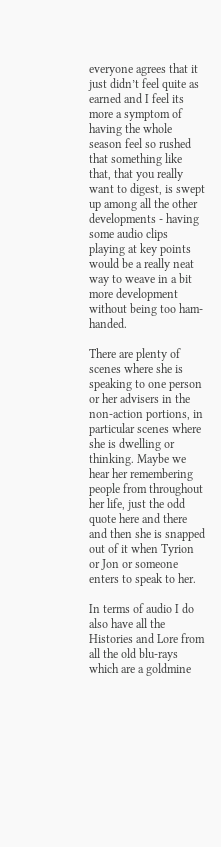everyone agrees that it just didn’t feel quite as earned and I feel its more a symptom of having the whole season feel so rushed that something like that, that you really want to digest, is swept up among all the other developments - having some audio clips playing at key points would be a really neat way to weave in a bit more development without being too ham-handed.

There are plenty of scenes where she is speaking to one person or her advisers in the non-action portions, in particular scenes where she is dwelling or thinking. Maybe we hear her remembering people from throughout her life, just the odd quote here and there and then she is snapped out of it when Tyrion or Jon or someone enters to speak to her.

In terms of audio I do also have all the Histories and Lore from all the old blu-rays which are a goldmine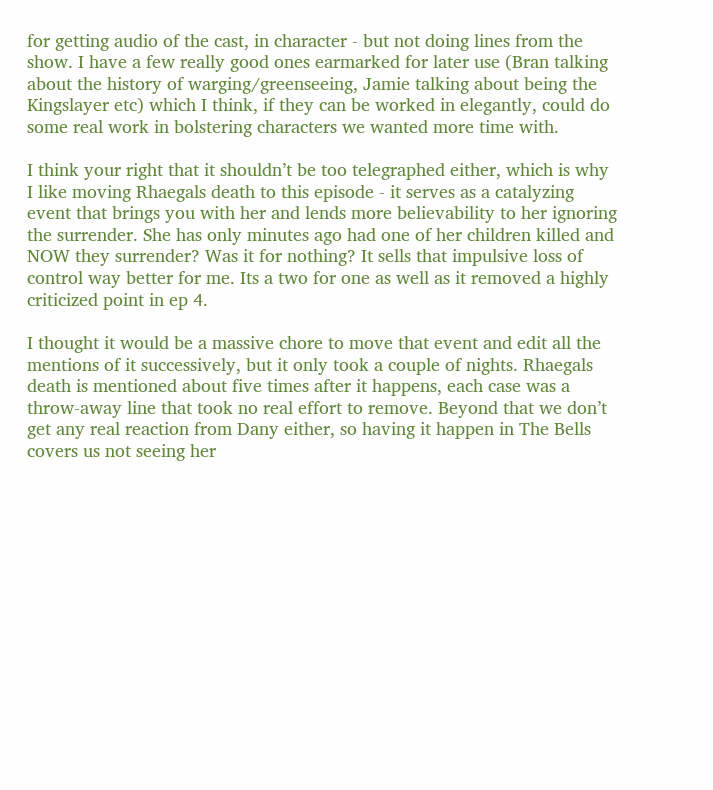for getting audio of the cast, in character - but not doing lines from the show. I have a few really good ones earmarked for later use (Bran talking about the history of warging/greenseeing, Jamie talking about being the Kingslayer etc) which I think, if they can be worked in elegantly, could do some real work in bolstering characters we wanted more time with.

I think your right that it shouldn’t be too telegraphed either, which is why I like moving Rhaegals death to this episode - it serves as a catalyzing event that brings you with her and lends more believability to her ignoring the surrender. She has only minutes ago had one of her children killed and NOW they surrender? Was it for nothing? It sells that impulsive loss of control way better for me. Its a two for one as well as it removed a highly criticized point in ep 4.

I thought it would be a massive chore to move that event and edit all the mentions of it successively, but it only took a couple of nights. Rhaegals death is mentioned about five times after it happens, each case was a throw-away line that took no real effort to remove. Beyond that we don’t get any real reaction from Dany either, so having it happen in The Bells covers us not seeing her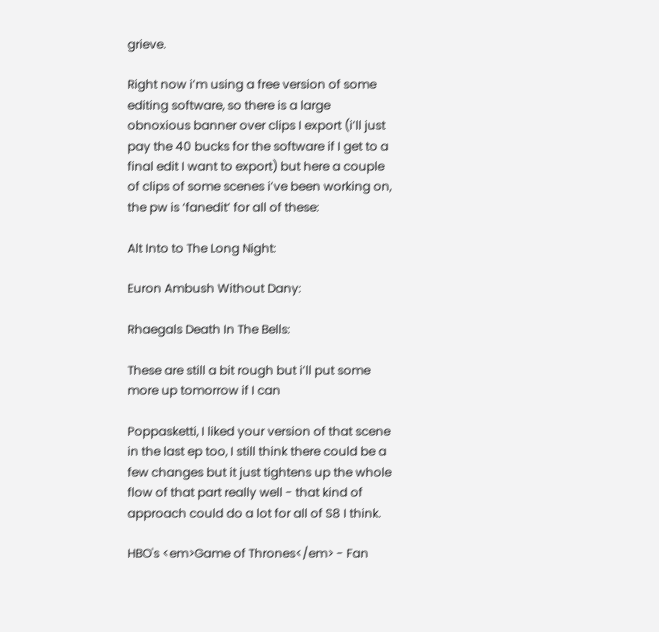grieve.

Right now i’m using a free version of some editing software, so there is a large obnoxious banner over clips I export (i’ll just pay the 40 bucks for the software if I get to a final edit I want to export) but here a couple of clips of some scenes i’ve been working on, the pw is ‘fanedit’ for all of these:

Alt Into to The Long Night:

Euron Ambush Without Dany:

Rhaegals Death In The Bells:

These are still a bit rough but i’ll put some more up tomorrow if I can

Poppasketti, I liked your version of that scene in the last ep too, I still think there could be a few changes but it just tightens up the whole flow of that part really well - that kind of approach could do a lot for all of S8 I think.

HBO's <em>Game of Thrones</em> - Fan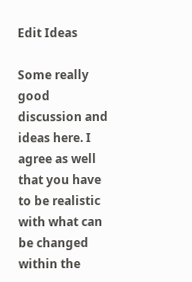Edit Ideas

Some really good discussion and ideas here. I agree as well that you have to be realistic with what can be changed within the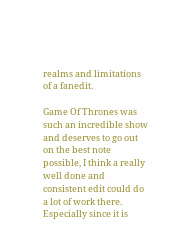realms and limitations of a fanedit.

Game Of Thrones was such an incredible show and deserves to go out on the best note possible, I think a really well done and consistent edit could do a lot of work there. Especially since it is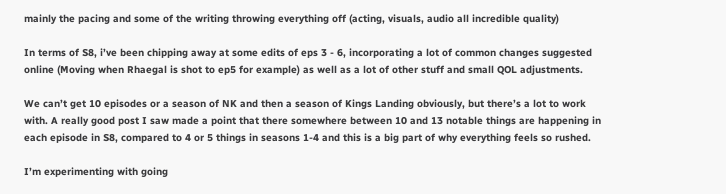mainly the pacing and some of the writing throwing everything off (acting, visuals, audio all incredible quality)

In terms of S8, i’ve been chipping away at some edits of eps 3 - 6, incorporating a lot of common changes suggested online (Moving when Rhaegal is shot to ep5 for example) as well as a lot of other stuff and small QOL adjustments.

We can’t get 10 episodes or a season of NK and then a season of Kings Landing obviously, but there’s a lot to work with. A really good post I saw made a point that there somewhere between 10 and 13 notable things are happening in each episode in S8, compared to 4 or 5 things in seasons 1-4 and this is a big part of why everything feels so rushed.

I’m experimenting with going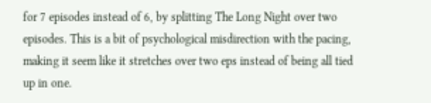for 7 episodes instead of 6, by splitting The Long Night over two episodes. This is a bit of psychological misdirection with the pacing, making it seem like it stretches over two eps instead of being all tied up in one.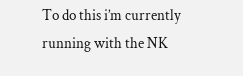To do this i’m currently running with the NK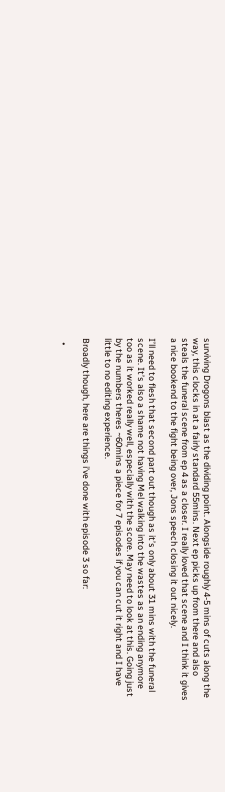surviving Drogons blast as the dividing point. Alongside roughly 4-5 mins of cuts along the way, this clocks in at a fairly standard 55mins. Next ep picks up from there and also steals the funeral scene from ep 4 as a closer. I really loved that scene and I think it gives a nice bookend to the fight being over, Jons speech closing it out nicely.

I’ll need to flesh that second part out though as it’s only about 31 mins with the funeral scene. It’s also a shame not having Mel walking into the wastes as an ending anymore too as it worked really well, especially with the score. May need to look at this. Going just by the numbers theres ~60mins a piece for 7 episodes if you can cut it right and I have little to no editing experience.

Broadly though, here are things i’ve done with episode 3 so far:

  •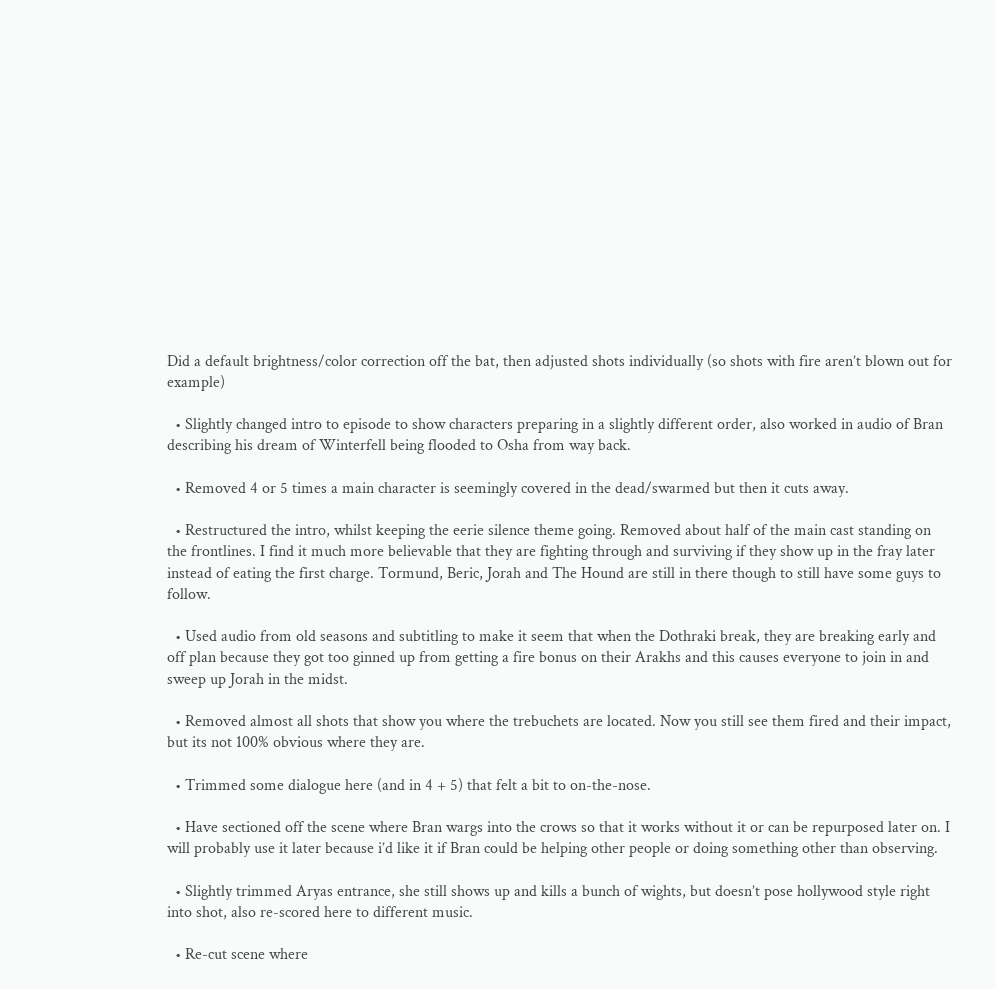Did a default brightness/color correction off the bat, then adjusted shots individually (so shots with fire aren’t blown out for example)

  • Slightly changed intro to episode to show characters preparing in a slightly different order, also worked in audio of Bran describing his dream of Winterfell being flooded to Osha from way back.

  • Removed 4 or 5 times a main character is seemingly covered in the dead/swarmed but then it cuts away.

  • Restructured the intro, whilst keeping the eerie silence theme going. Removed about half of the main cast standing on the frontlines. I find it much more believable that they are fighting through and surviving if they show up in the fray later instead of eating the first charge. Tormund, Beric, Jorah and The Hound are still in there though to still have some guys to follow.

  • Used audio from old seasons and subtitling to make it seem that when the Dothraki break, they are breaking early and off plan because they got too ginned up from getting a fire bonus on their Arakhs and this causes everyone to join in and sweep up Jorah in the midst.

  • Removed almost all shots that show you where the trebuchets are located. Now you still see them fired and their impact, but its not 100% obvious where they are.

  • Trimmed some dialogue here (and in 4 + 5) that felt a bit to on-the-nose.

  • Have sectioned off the scene where Bran wargs into the crows so that it works without it or can be repurposed later on. I will probably use it later because i’d like it if Bran could be helping other people or doing something other than observing.

  • Slightly trimmed Aryas entrance, she still shows up and kills a bunch of wights, but doesn’t pose hollywood style right into shot, also re-scored here to different music.

  • Re-cut scene where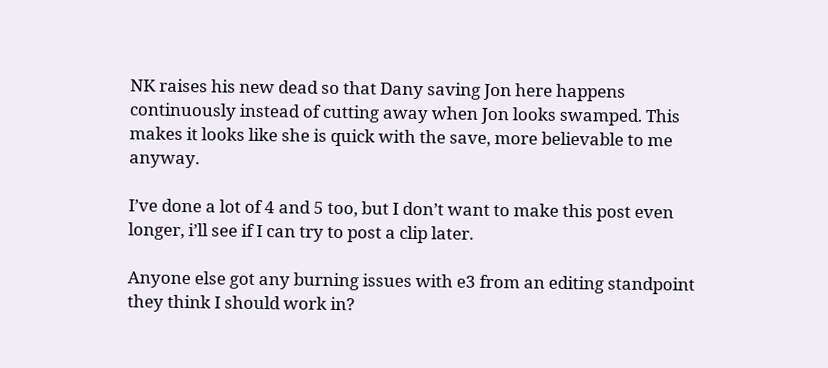NK raises his new dead so that Dany saving Jon here happens continuously instead of cutting away when Jon looks swamped. This makes it looks like she is quick with the save, more believable to me anyway.

I’ve done a lot of 4 and 5 too, but I don’t want to make this post even longer, i’ll see if I can try to post a clip later.

Anyone else got any burning issues with e3 from an editing standpoint they think I should work in?